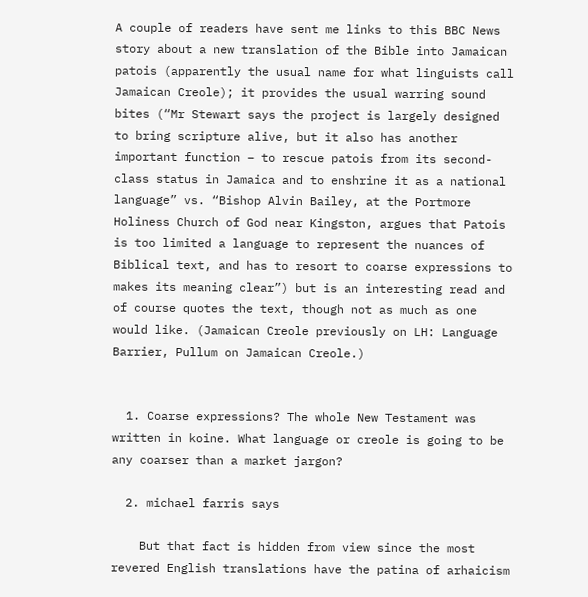A couple of readers have sent me links to this BBC News story about a new translation of the Bible into Jamaican patois (apparently the usual name for what linguists call Jamaican Creole); it provides the usual warring sound bites (“Mr Stewart says the project is largely designed to bring scripture alive, but it also has another important function – to rescue patois from its second-class status in Jamaica and to enshrine it as a national language” vs. “Bishop Alvin Bailey, at the Portmore Holiness Church of God near Kingston, argues that Patois is too limited a language to represent the nuances of Biblical text, and has to resort to coarse expressions to makes its meaning clear”) but is an interesting read and of course quotes the text, though not as much as one would like. (Jamaican Creole previously on LH: Language Barrier, Pullum on Jamaican Creole.)


  1. Coarse expressions? The whole New Testament was written in koine. What language or creole is going to be any coarser than a market jargon?

  2. michael farris says

    But that fact is hidden from view since the most revered English translations have the patina of arhaicism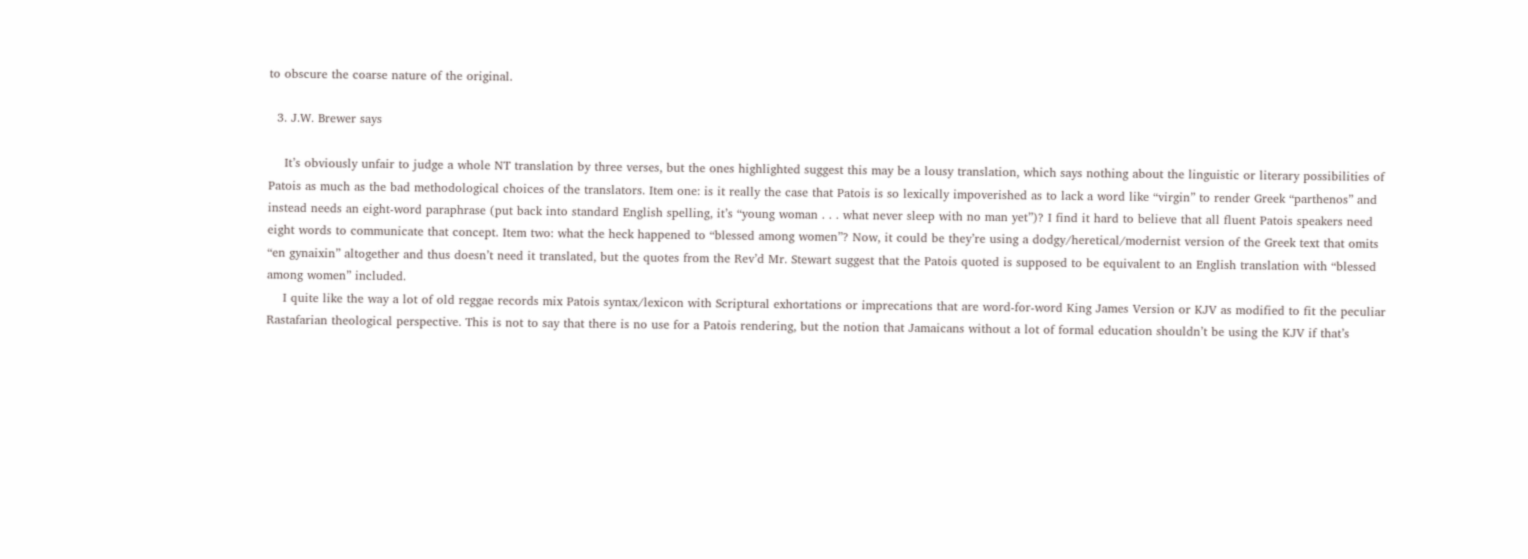to obscure the coarse nature of the original.

  3. J.W. Brewer says

    It’s obviously unfair to judge a whole NT translation by three verses, but the ones highlighted suggest this may be a lousy translation, which says nothing about the linguistic or literary possibilities of Patois as much as the bad methodological choices of the translators. Item one: is it really the case that Patois is so lexically impoverished as to lack a word like “virgin” to render Greek “parthenos” and instead needs an eight-word paraphrase (put back into standard English spelling, it’s “young woman . . . what never sleep with no man yet”)? I find it hard to believe that all fluent Patois speakers need eight words to communicate that concept. Item two: what the heck happened to “blessed among women”? Now, it could be they’re using a dodgy/heretical/modernist version of the Greek text that omits “en gynaixin” altogether and thus doesn’t need it translated, but the quotes from the Rev’d Mr. Stewart suggest that the Patois quoted is supposed to be equivalent to an English translation with “blessed among women” included.
    I quite like the way a lot of old reggae records mix Patois syntax/lexicon with Scriptural exhortations or imprecations that are word-for-word King James Version or KJV as modified to fit the peculiar Rastafarian theological perspective. This is not to say that there is no use for a Patois rendering, but the notion that Jamaicans without a lot of formal education shouldn’t be using the KJV if that’s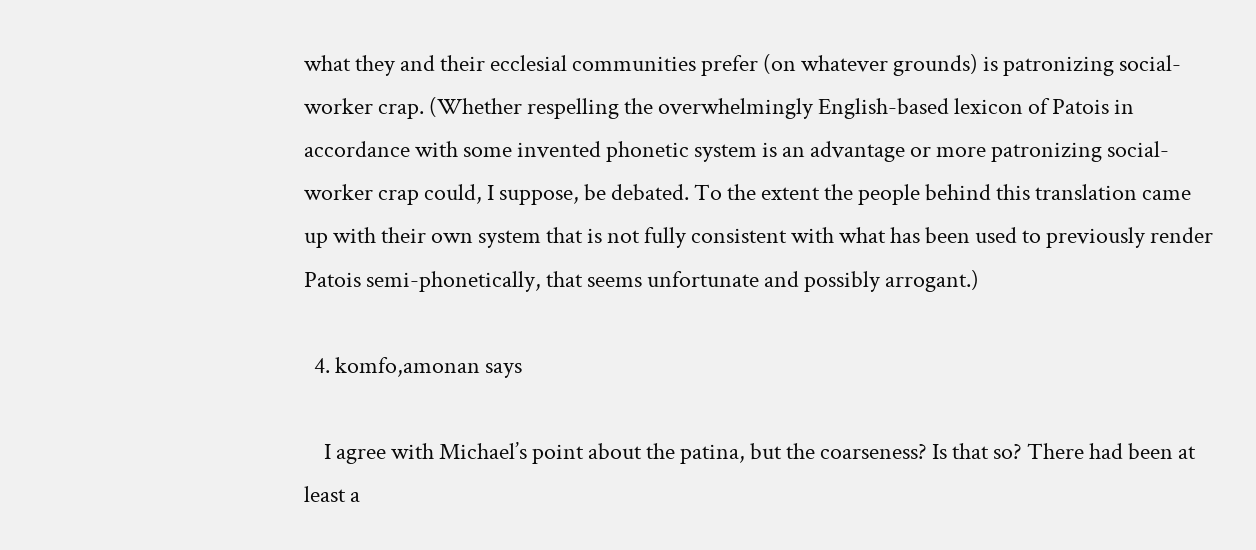what they and their ecclesial communities prefer (on whatever grounds) is patronizing social-worker crap. (Whether respelling the overwhelmingly English-based lexicon of Patois in accordance with some invented phonetic system is an advantage or more patronizing social-worker crap could, I suppose, be debated. To the extent the people behind this translation came up with their own system that is not fully consistent with what has been used to previously render Patois semi-phonetically, that seems unfortunate and possibly arrogant.)

  4. komfo,amonan says

    I agree with Michael’s point about the patina, but the coarseness? Is that so? There had been at least a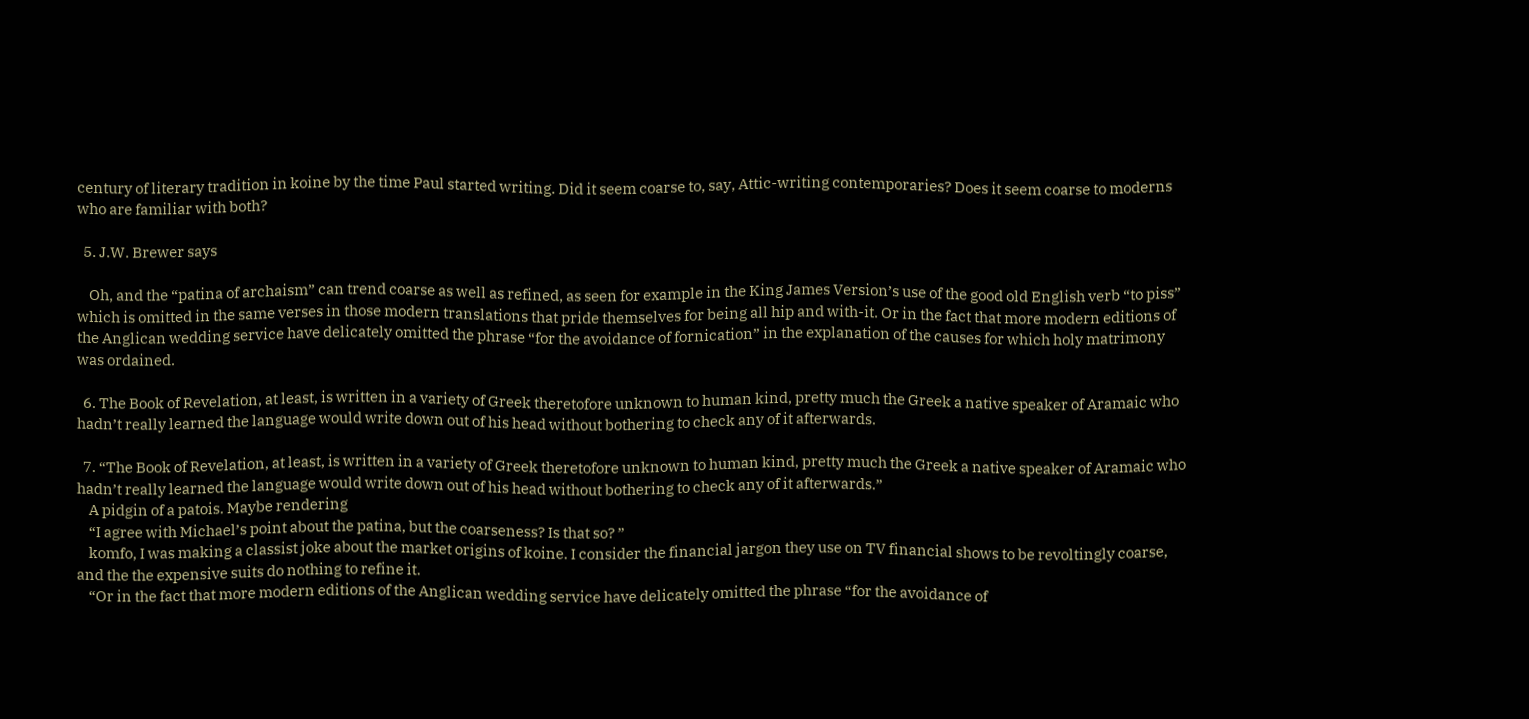century of literary tradition in koine by the time Paul started writing. Did it seem coarse to, say, Attic-writing contemporaries? Does it seem coarse to moderns who are familiar with both?

  5. J.W. Brewer says

    Oh, and the “patina of archaism” can trend coarse as well as refined, as seen for example in the King James Version’s use of the good old English verb “to piss” which is omitted in the same verses in those modern translations that pride themselves for being all hip and with-it. Or in the fact that more modern editions of the Anglican wedding service have delicately omitted the phrase “for the avoidance of fornication” in the explanation of the causes for which holy matrimony was ordained.

  6. The Book of Revelation, at least, is written in a variety of Greek theretofore unknown to human kind, pretty much the Greek a native speaker of Aramaic who hadn’t really learned the language would write down out of his head without bothering to check any of it afterwards.

  7. “The Book of Revelation, at least, is written in a variety of Greek theretofore unknown to human kind, pretty much the Greek a native speaker of Aramaic who hadn’t really learned the language would write down out of his head without bothering to check any of it afterwards.”
    A pidgin of a patois. Maybe rendering
    “I agree with Michael’s point about the patina, but the coarseness? Is that so? ”
    komfo, I was making a classist joke about the market origins of koine. I consider the financial jargon they use on TV financial shows to be revoltingly coarse, and the the expensive suits do nothing to refine it.
    “Or in the fact that more modern editions of the Anglican wedding service have delicately omitted the phrase “for the avoidance of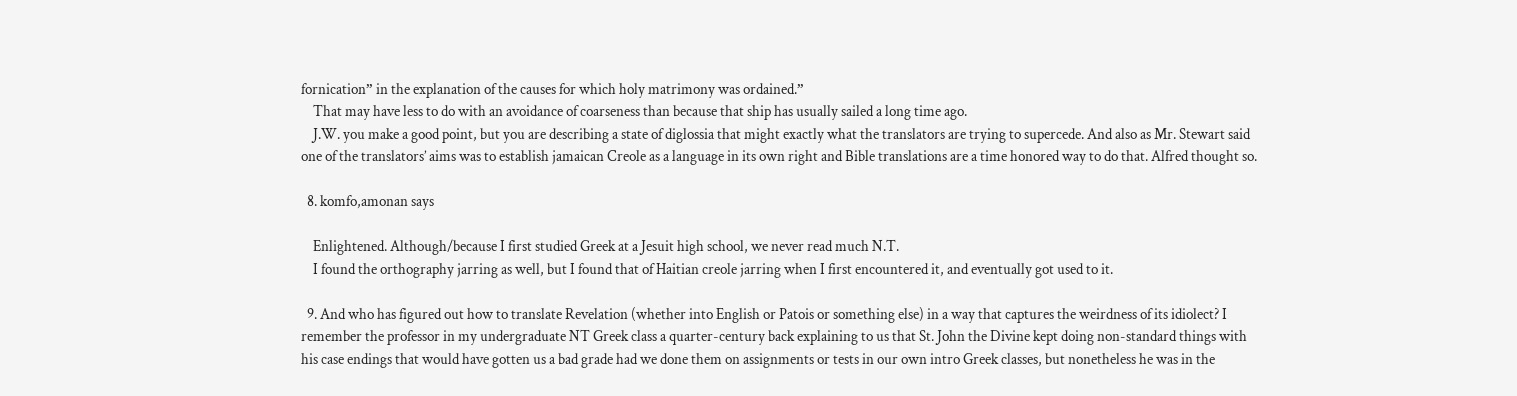fornication” in the explanation of the causes for which holy matrimony was ordained.”
    That may have less to do with an avoidance of coarseness than because that ship has usually sailed a long time ago.
    J.W. you make a good point, but you are describing a state of diglossia that might exactly what the translators are trying to supercede. And also as Mr. Stewart said one of the translators’ aims was to establish jamaican Creole as a language in its own right and Bible translations are a time honored way to do that. Alfred thought so.

  8. komfo,amonan says

    Enlightened. Although/because I first studied Greek at a Jesuit high school, we never read much N.T.
    I found the orthography jarring as well, but I found that of Haitian creole jarring when I first encountered it, and eventually got used to it.

  9. And who has figured out how to translate Revelation (whether into English or Patois or something else) in a way that captures the weirdness of its idiolect? I remember the professor in my undergraduate NT Greek class a quarter-century back explaining to us that St. John the Divine kept doing non-standard things with his case endings that would have gotten us a bad grade had we done them on assignments or tests in our own intro Greek classes, but nonetheless he was in the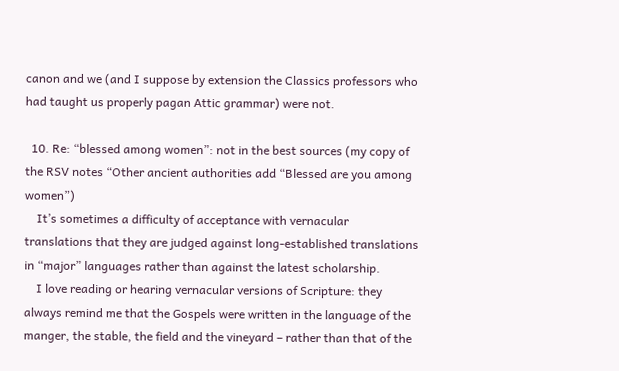canon and we (and I suppose by extension the Classics professors who had taught us properly pagan Attic grammar) were not.

  10. Re: “blessed among women”: not in the best sources (my copy of the RSV notes “Other ancient authorities add “Blessed are you among women”)
    It’s sometimes a difficulty of acceptance with vernacular translations that they are judged against long-established translations in “major” languages rather than against the latest scholarship.
    I love reading or hearing vernacular versions of Scripture: they always remind me that the Gospels were written in the language of the manger, the stable, the field and the vineyard – rather than that of the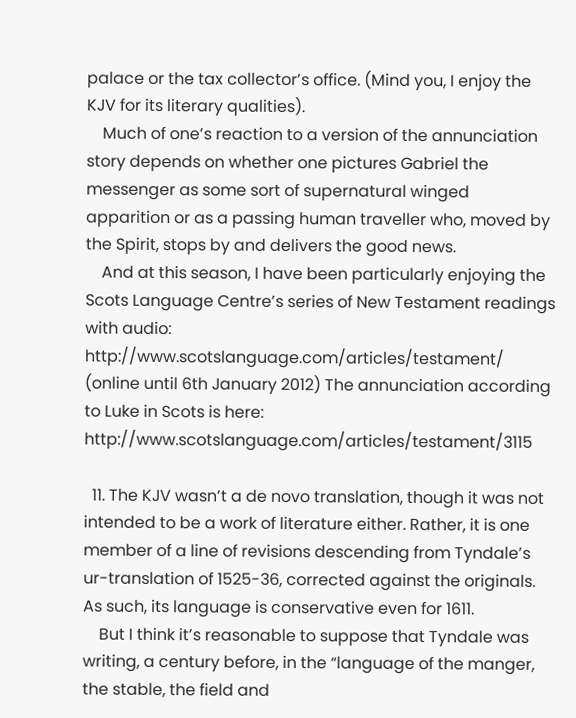palace or the tax collector’s office. (Mind you, I enjoy the KJV for its literary qualities).
    Much of one’s reaction to a version of the annunciation story depends on whether one pictures Gabriel the messenger as some sort of supernatural winged apparition or as a passing human traveller who, moved by the Spirit, stops by and delivers the good news.
    And at this season, I have been particularly enjoying the Scots Language Centre’s series of New Testament readings with audio: http://www.scotslanguage.com/articles/testament/ (online until 6th January 2012) The annunciation according to Luke in Scots is here: http://www.scotslanguage.com/articles/testament/3115

  11. The KJV wasn’t a de novo translation, though it was not intended to be a work of literature either. Rather, it is one member of a line of revisions descending from Tyndale’s ur-translation of 1525-36, corrected against the originals. As such, its language is conservative even for 1611.
    But I think it’s reasonable to suppose that Tyndale was writing, a century before, in the “language of the manger, the stable, the field and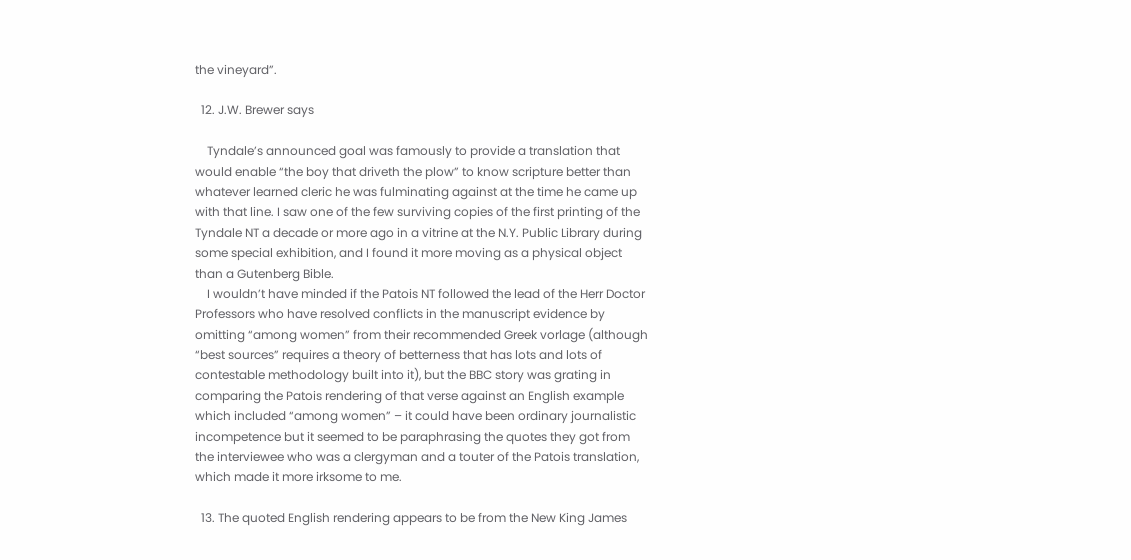the vineyard”.

  12. J.W. Brewer says

    Tyndale’s announced goal was famously to provide a translation that would enable “the boy that driveth the plow” to know scripture better than whatever learned cleric he was fulminating against at the time he came up with that line. I saw one of the few surviving copies of the first printing of the Tyndale NT a decade or more ago in a vitrine at the N.Y. Public Library during some special exhibition, and I found it more moving as a physical object than a Gutenberg Bible.
    I wouldn’t have minded if the Patois NT followed the lead of the Herr Doctor Professors who have resolved conflicts in the manuscript evidence by omitting “among women” from their recommended Greek vorlage (although “best sources” requires a theory of betterness that has lots and lots of contestable methodology built into it), but the BBC story was grating in comparing the Patois rendering of that verse against an English example which included “among women” – it could have been ordinary journalistic incompetence but it seemed to be paraphrasing the quotes they got from the interviewee who was a clergyman and a touter of the Patois translation, which made it more irksome to me.

  13. The quoted English rendering appears to be from the New King James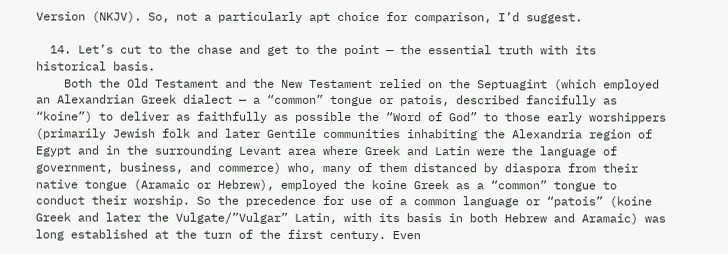Version (NKJV). So, not a particularly apt choice for comparison, I’d suggest.

  14. Let’s cut to the chase and get to the point — the essential truth with its historical basis.
    Both the Old Testament and the New Testament relied on the Septuagint (which employed an Alexandrian Greek dialect — a “common” tongue or patois, described fancifully as “koine”) to deliver as faithfully as possible the “Word of God” to those early worshippers (primarily Jewish folk and later Gentile communities inhabiting the Alexandria region of Egypt and in the surrounding Levant area where Greek and Latin were the language of government, business, and commerce) who, many of them distanced by diaspora from their native tongue (Aramaic or Hebrew), employed the koine Greek as a “common” tongue to conduct their worship. So the precedence for use of a common language or “patois” (koine Greek and later the Vulgate/”Vulgar” Latin, with its basis in both Hebrew and Aramaic) was long established at the turn of the first century. Even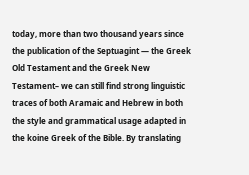today, more than two thousand years since the publication of the Septuagint — the Greek Old Testament and the Greek New Testament– we can still find strong linguistic traces of both Aramaic and Hebrew in both the style and grammatical usage adapted in the koine Greek of the Bible. By translating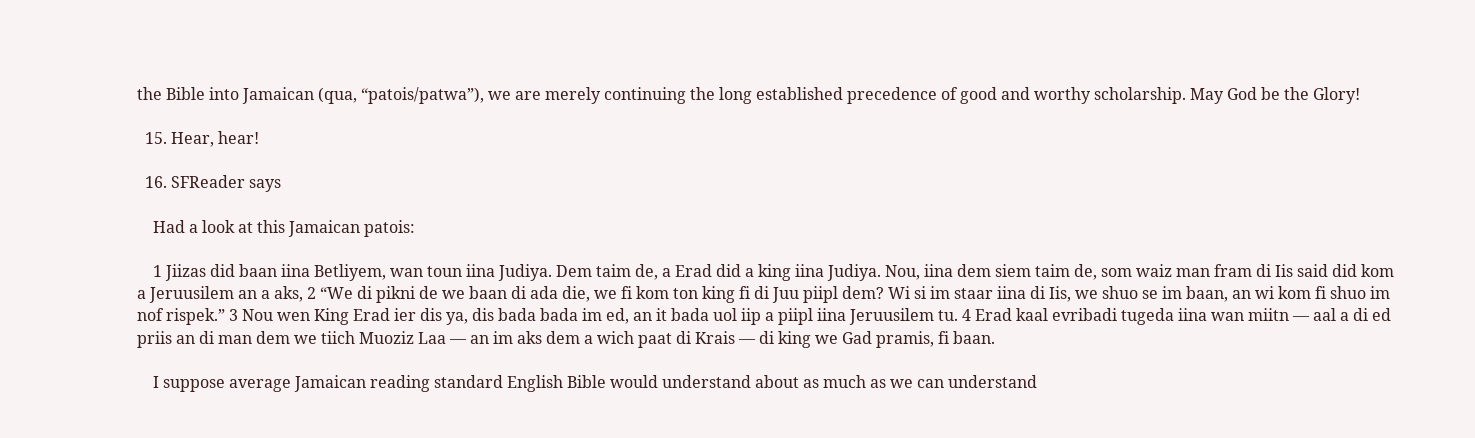the Bible into Jamaican (qua, “patois/patwa”), we are merely continuing the long established precedence of good and worthy scholarship. May God be the Glory!

  15. Hear, hear!

  16. SFReader says

    Had a look at this Jamaican patois:

    1 Jiizas did baan iina Betliyem, wan toun iina Judiya. Dem taim de, a Erad did a king iina Judiya. Nou, iina dem siem taim de, som waiz man fram di Iis said did kom a Jeruusilem an a aks, 2 “We di pikni de we baan di ada die, we fi kom ton king fi di Juu piipl dem? Wi si im staar iina di Iis, we shuo se im baan, an wi kom fi shuo im nof rispek.” 3 Nou wen King Erad ier dis ya, dis bada bada im ed, an it bada uol iip a piipl iina Jeruusilem tu. 4 Erad kaal evribadi tugeda iina wan miitn — aal a di ed priis an di man dem we tiich Muoziz Laa — an im aks dem a wich paat di Krais — di king we Gad pramis, fi baan.

    I suppose average Jamaican reading standard English Bible would understand about as much as we can understand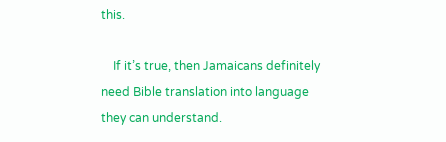this.

    If it’s true, then Jamaicans definitely need Bible translation into language they can understand.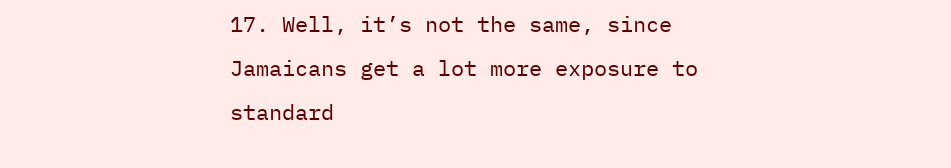17. Well, it’s not the same, since Jamaicans get a lot more exposure to standard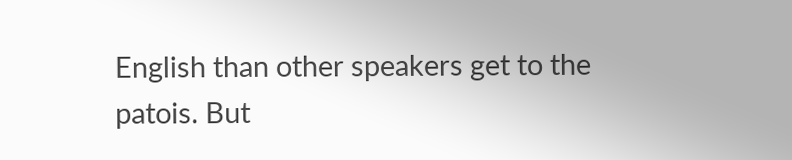English than other speakers get to the patois. But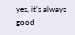yes, it’s always good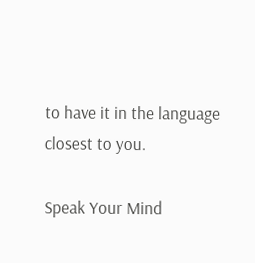to have it in the language closest to you.

Speak Your Mind